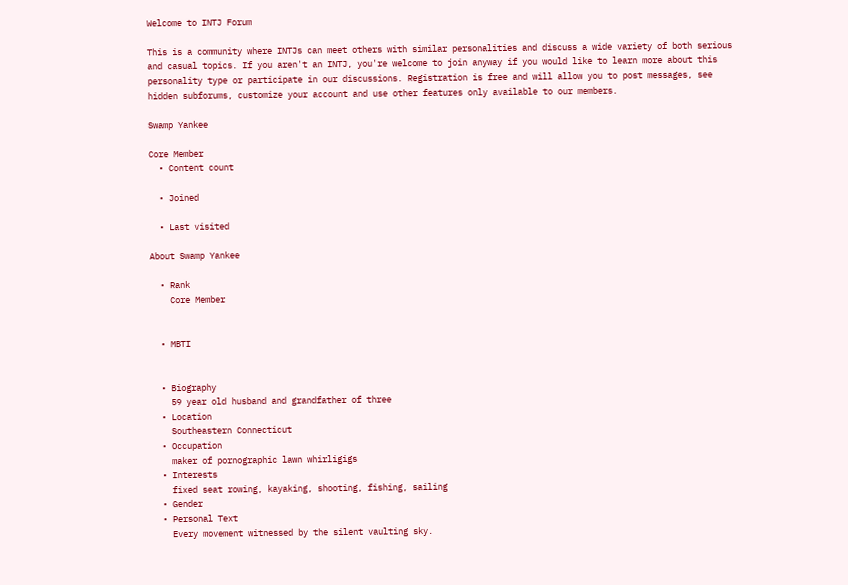Welcome to INTJ Forum

This is a community where INTJs can meet others with similar personalities and discuss a wide variety of both serious and casual topics. If you aren't an INTJ, you're welcome to join anyway if you would like to learn more about this personality type or participate in our discussions. Registration is free and will allow you to post messages, see hidden subforums, customize your account and use other features only available to our members.

Swamp Yankee

Core Member
  • Content count

  • Joined

  • Last visited

About Swamp Yankee

  • Rank
    Core Member


  • MBTI


  • Biography
    59 year old husband and grandfather of three
  • Location
    Southeastern Connecticut
  • Occupation
    maker of pornographic lawn whirligigs
  • Interests
    fixed seat rowing, kayaking, shooting, fishing, sailing
  • Gender
  • Personal Text
    Every movement witnessed by the silent vaulting sky.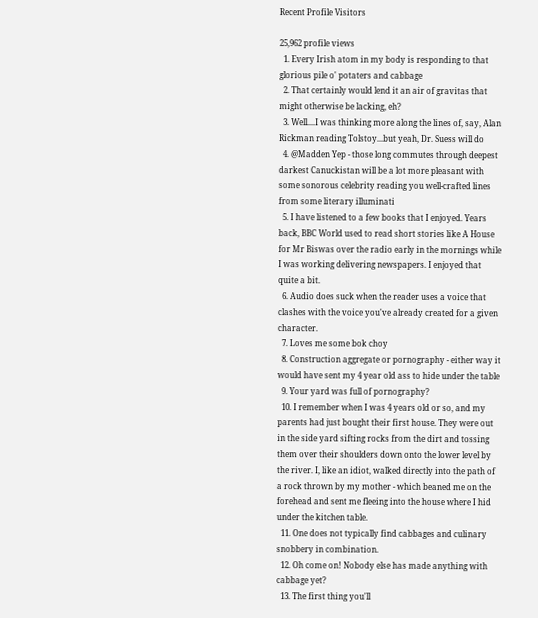Recent Profile Visitors

25,962 profile views
  1. Every Irish atom in my body is responding to that glorious pile o' potaters and cabbage
  2. That certainly would lend it an air of gravitas that might otherwise be lacking, eh?
  3. Well....I was thinking more along the lines of, say, Alan Rickman reading Tolstoy...but yeah, Dr. Suess will do
  4. @Madden Yep - those long commutes through deepest darkest Canuckistan will be a lot more pleasant with some sonorous celebrity reading you well-crafted lines from some literary illuminati
  5. I have listened to a few books that I enjoyed. Years back, BBC World used to read short stories like A House for Mr Biswas over the radio early in the mornings while I was working delivering newspapers. I enjoyed that quite a bit.
  6. Audio does suck when the reader uses a voice that clashes with the voice you've already created for a given character.
  7. Loves me some bok choy
  8. Construction aggregate or pornography - either way it would have sent my 4 year old ass to hide under the table
  9. Your yard was full of pornography?
  10. I remember when I was 4 years old or so, and my parents had just bought their first house. They were out in the side yard sifting rocks from the dirt and tossing them over their shoulders down onto the lower level by the river. I, like an idiot, walked directly into the path of a rock thrown by my mother - which beaned me on the forehead and sent me fleeing into the house where I hid under the kitchen table.
  11. One does not typically find cabbages and culinary snobbery in combination.
  12. Oh come on! Nobody else has made anything with cabbage yet?
  13. The first thing you'll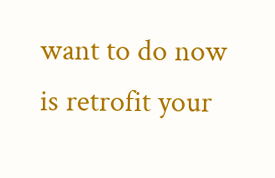want to do now is retrofit your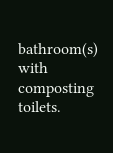bathroom(s) with composting toilets.